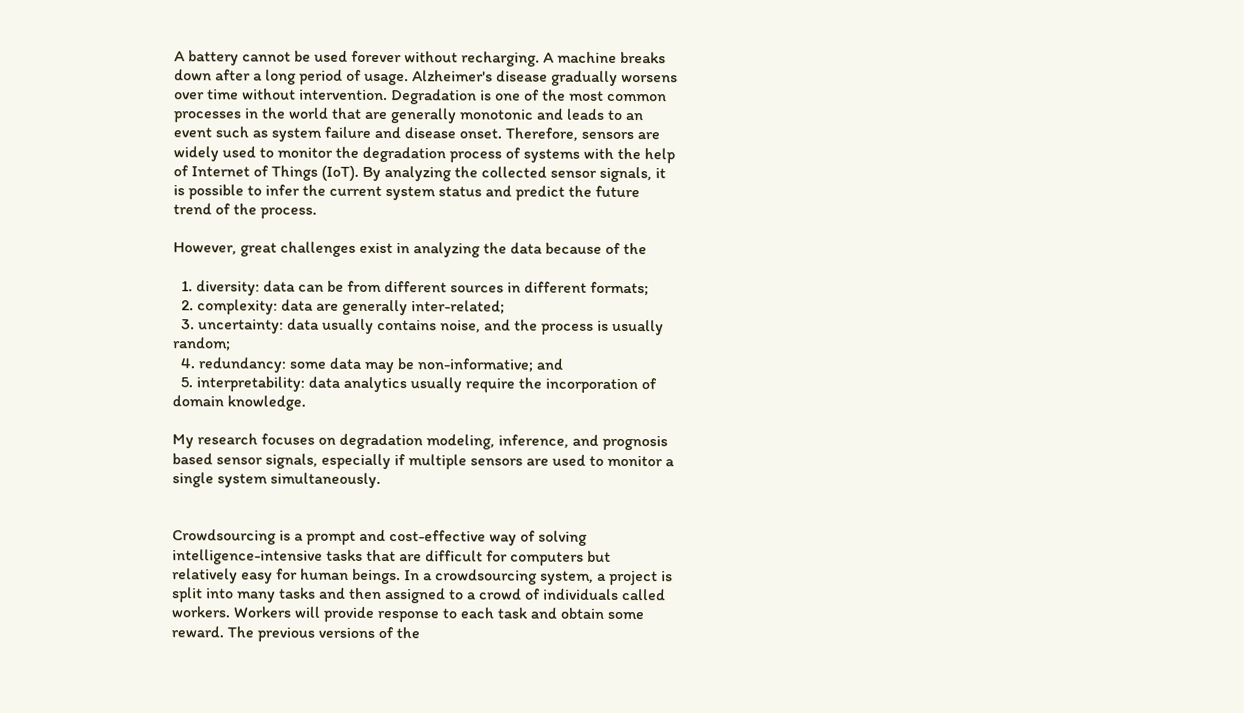A battery cannot be used forever without recharging. A machine breaks down after a long period of usage. Alzheimer's disease gradually worsens over time without intervention. Degradation is one of the most common processes in the world that are generally monotonic and leads to an event such as system failure and disease onset. Therefore, sensors are widely used to monitor the degradation process of systems with the help of Internet of Things (IoT). By analyzing the collected sensor signals, it is possible to infer the current system status and predict the future trend of the process.

However, great challenges exist in analyzing the data because of the

  1. diversity: data can be from different sources in different formats;
  2. complexity: data are generally inter-related;
  3. uncertainty: data usually contains noise, and the process is usually random;
  4. redundancy: some data may be non-informative; and
  5. interpretability: data analytics usually require the incorporation of domain knowledge.

My research focuses on degradation modeling, inference, and prognosis based sensor signals, especially if multiple sensors are used to monitor a single system simultaneously.


Crowdsourcing is a prompt and cost-effective way of solving intelligence-intensive tasks that are difficult for computers but relatively easy for human beings. In a crowdsourcing system, a project is split into many tasks and then assigned to a crowd of individuals called workers. Workers will provide response to each task and obtain some reward. The previous versions of the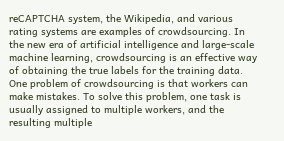reCAPTCHA system, the Wikipedia, and various rating systems are examples of crowdsourcing. In the new era of artificial intelligence and large-scale machine learning, crowdsourcing is an effective way of obtaining the true labels for the training data. One problem of crowdsourcing is that workers can make mistakes. To solve this problem, one task is usually assigned to multiple workers, and the resulting multiple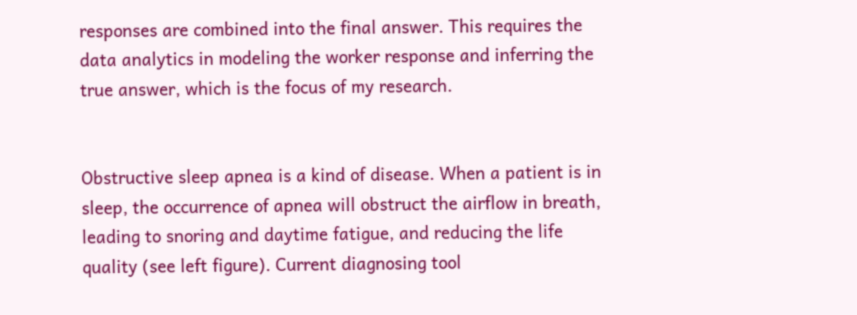responses are combined into the final answer. This requires the data analytics in modeling the worker response and inferring the true answer, which is the focus of my research.


Obstructive sleep apnea is a kind of disease. When a patient is in sleep, the occurrence of apnea will obstruct the airflow in breath, leading to snoring and daytime fatigue, and reducing the life quality (see left figure). Current diagnosing tool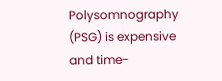Polysomnography (PSG) is expensive and time-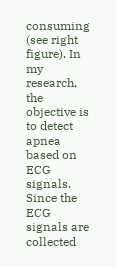consuming (see right figure). In my research, the objective is to detect apnea based on ECG signals. Since the ECG signals are collected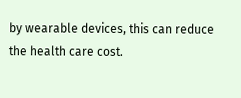by wearable devices, this can reduce the health care cost.